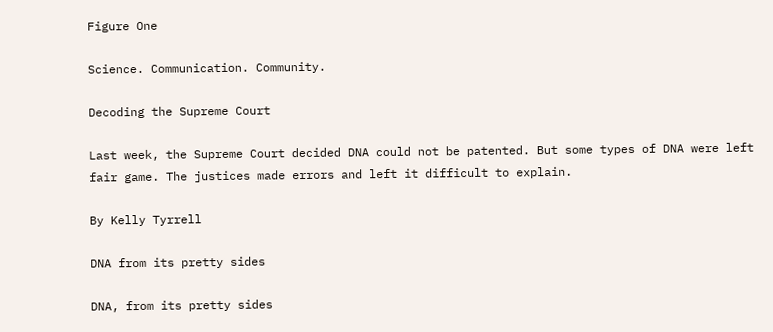Figure One

Science. Communication. Community.

Decoding the Supreme Court

Last week, the Supreme Court decided DNA could not be patented. But some types of DNA were left fair game. The justices made errors and left it difficult to explain.

By Kelly Tyrrell

DNA from its pretty sides

DNA, from its pretty sides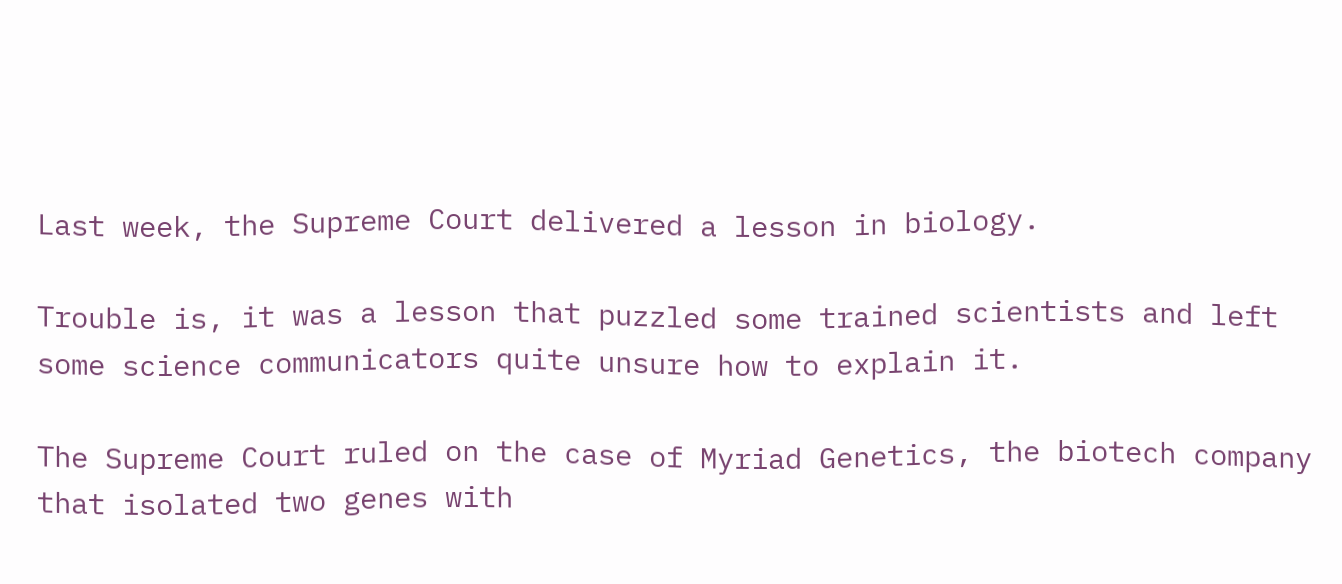Last week, the Supreme Court delivered a lesson in biology.

Trouble is, it was a lesson that puzzled some trained scientists and left some science communicators quite unsure how to explain it.

The Supreme Court ruled on the case of Myriad Genetics, the biotech company that isolated two genes with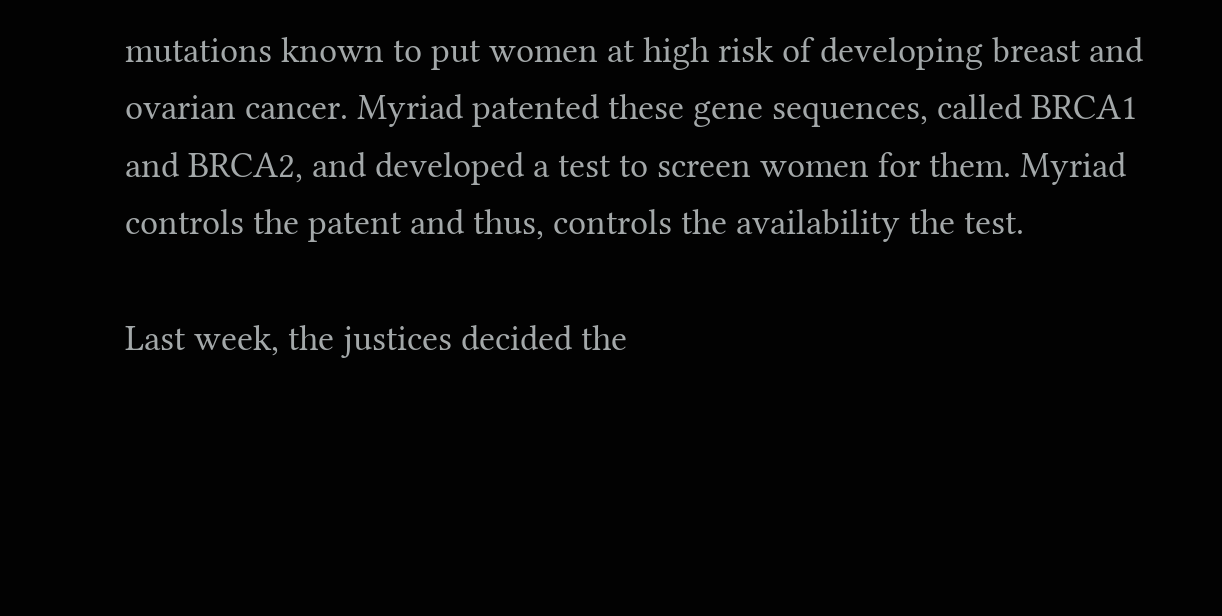mutations known to put women at high risk of developing breast and ovarian cancer. Myriad patented these gene sequences, called BRCA1 and BRCA2, and developed a test to screen women for them. Myriad controls the patent and thus, controls the availability the test.

Last week, the justices decided the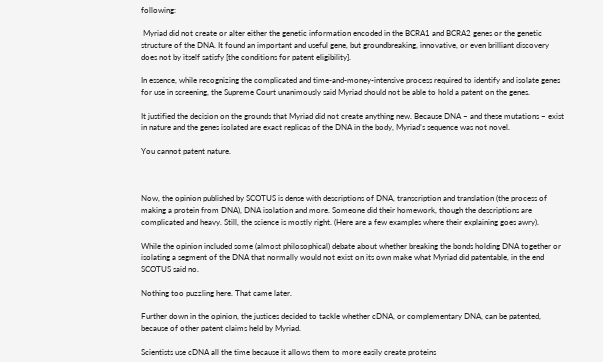following:

 Myriad did not create or alter either the genetic information encoded in the BCRA1 and BCRA2 genes or the genetic structure of the DNA. It found an important and useful gene, but groundbreaking, innovative, or even brilliant discovery does not by itself satisfy [the conditions for patent eligibility].

In essence, while recognizing the complicated and time-and-money-intensive process required to identify and isolate genes for use in screening, the Supreme Court unanimously said Myriad should not be able to hold a patent on the genes.

It justified the decision on the grounds that Myriad did not create anything new. Because DNA – and these mutations – exist in nature and the genes isolated are exact replicas of the DNA in the body, Myriad’s sequence was not novel.

You cannot patent nature.



Now, the opinion published by SCOTUS is dense with descriptions of DNA, transcription and translation (the process of making a protein from DNA), DNA isolation and more. Someone did their homework, though the descriptions are complicated and heavy. Still, the science is mostly right. (Here are a few examples where their explaining goes awry).

While the opinion included some (almost philosophical) debate about whether breaking the bonds holding DNA together or isolating a segment of the DNA that normally would not exist on its own make what Myriad did patentable, in the end SCOTUS said no.

Nothing too puzzling here. That came later.

Further down in the opinion, the justices decided to tackle whether cDNA, or complementary DNA, can be patented, because of other patent claims held by Myriad.

Scientists use cDNA all the time because it allows them to more easily create proteins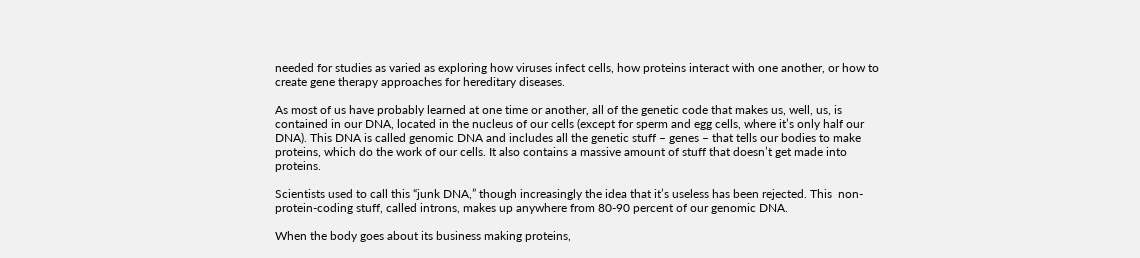needed for studies as varied as exploring how viruses infect cells, how proteins interact with one another, or how to create gene therapy approaches for hereditary diseases.

As most of us have probably learned at one time or another, all of the genetic code that makes us, well, us, is contained in our DNA, located in the nucleus of our cells (except for sperm and egg cells, where it’s only half our DNA). This DNA is called genomic DNA and includes all the genetic stuff – genes – that tells our bodies to make proteins, which do the work of our cells. It also contains a massive amount of stuff that doesn’t get made into proteins.

Scientists used to call this “junk DNA,” though increasingly the idea that it’s useless has been rejected. This  non-protein-coding stuff, called introns, makes up anywhere from 80-90 percent of our genomic DNA.

When the body goes about its business making proteins,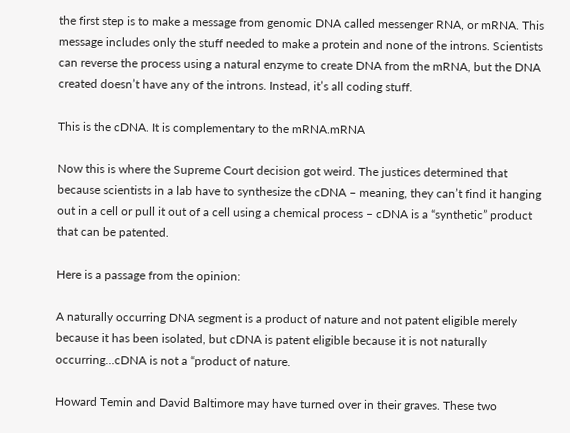the first step is to make a message from genomic DNA called messenger RNA, or mRNA. This message includes only the stuff needed to make a protein and none of the introns. Scientists can reverse the process using a natural enzyme to create DNA from the mRNA, but the DNA created doesn’t have any of the introns. Instead, it’s all coding stuff.

This is the cDNA. It is complementary to the mRNA.mRNA

Now this is where the Supreme Court decision got weird. The justices determined that because scientists in a lab have to synthesize the cDNA – meaning, they can’t find it hanging out in a cell or pull it out of a cell using a chemical process – cDNA is a “synthetic” product that can be patented.

Here is a passage from the opinion:

A naturally occurring DNA segment is a product of nature and not patent eligible merely because it has been isolated, but cDNA is patent eligible because it is not naturally occurring…cDNA is not a “product of nature.

Howard Temin and David Baltimore may have turned over in their graves. These two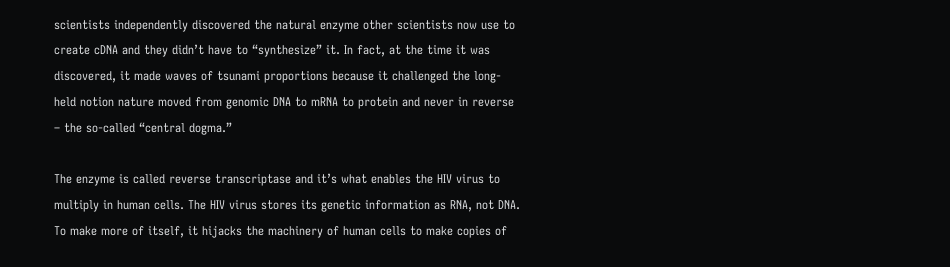scientists independently discovered the natural enzyme other scientists now use to create cDNA and they didn’t have to “synthesize” it. In fact, at the time it was discovered, it made waves of tsunami proportions because it challenged the long-held notion nature moved from genomic DNA to mRNA to protein and never in reverse – the so-called “central dogma.”

The enzyme is called reverse transcriptase and it’s what enables the HIV virus to multiply in human cells. The HIV virus stores its genetic information as RNA, not DNA. To make more of itself, it hijacks the machinery of human cells to make copies of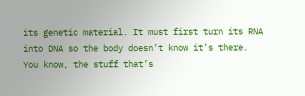its genetic material. It must first turn its RNA into DNA so the body doesn’t know it’s there. You know, the stuff that’s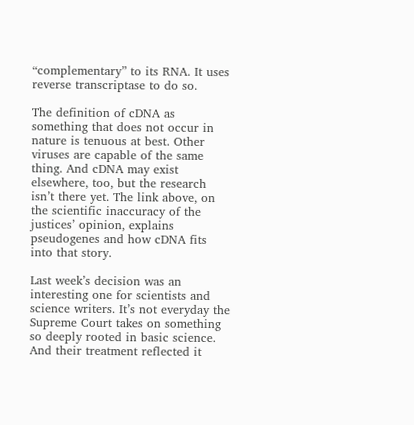“complementary” to its RNA. It uses reverse transcriptase to do so.

The definition of cDNA as something that does not occur in nature is tenuous at best. Other viruses are capable of the same thing. And cDNA may exist elsewhere, too, but the research isn’t there yet. The link above, on the scientific inaccuracy of the justices’ opinion, explains pseudogenes and how cDNA fits into that story.

Last week’s decision was an interesting one for scientists and science writers. It’s not everyday the Supreme Court takes on something so deeply rooted in basic science. And their treatment reflected it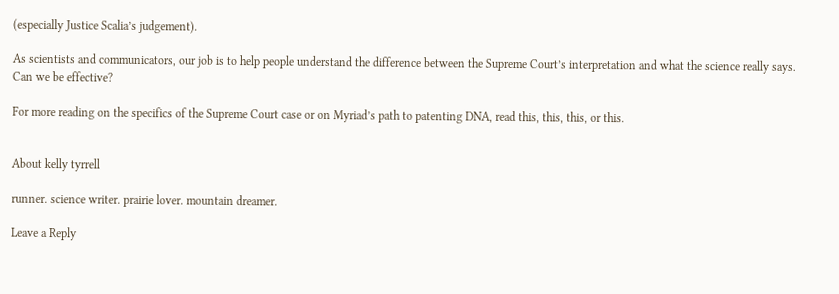(especially Justice Scalia’s judgement).

As scientists and communicators, our job is to help people understand the difference between the Supreme Court’s interpretation and what the science really says. Can we be effective?

For more reading on the specifics of the Supreme Court case or on Myriad’s path to patenting DNA, read this, this, this, or this.


About kelly tyrrell

runner. science writer. prairie lover. mountain dreamer.

Leave a Reply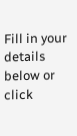Fill in your details below or click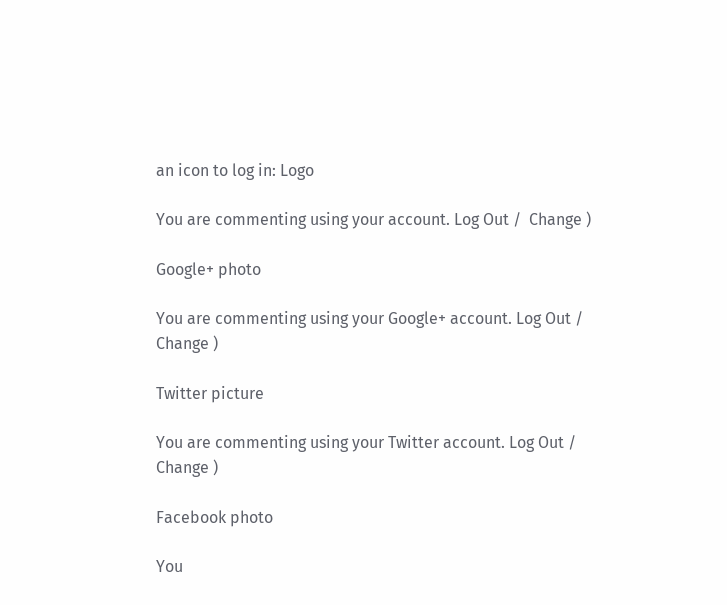an icon to log in: Logo

You are commenting using your account. Log Out /  Change )

Google+ photo

You are commenting using your Google+ account. Log Out /  Change )

Twitter picture

You are commenting using your Twitter account. Log Out /  Change )

Facebook photo

You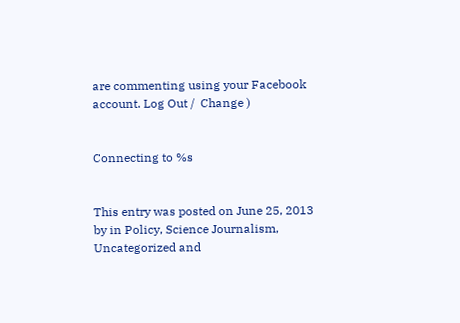are commenting using your Facebook account. Log Out /  Change )


Connecting to %s


This entry was posted on June 25, 2013 by in Policy, Science Journalism, Uncategorized and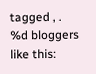tagged , .
%d bloggers like this: